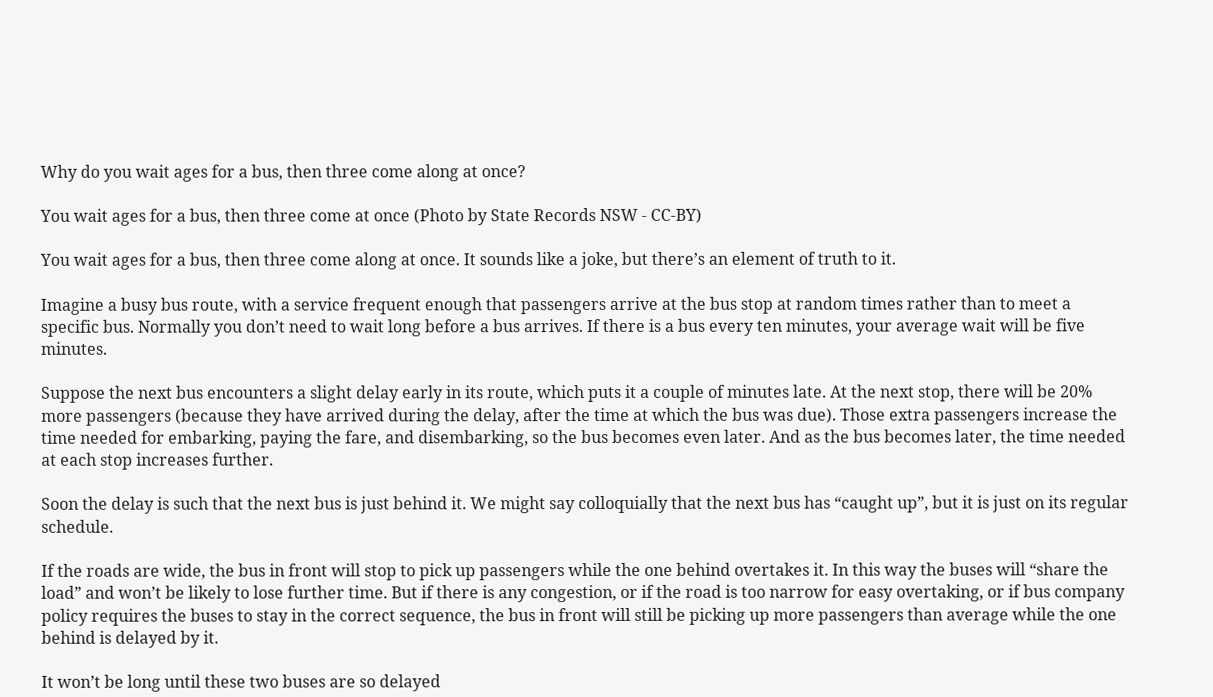Why do you wait ages for a bus, then three come along at once?

You wait ages for a bus, then three come at once (Photo by State Records NSW - CC-BY)

You wait ages for a bus, then three come along at once. It sounds like a joke, but there’s an element of truth to it.

Imagine a busy bus route, with a service frequent enough that passengers arrive at the bus stop at random times rather than to meet a specific bus. Normally you don’t need to wait long before a bus arrives. If there is a bus every ten minutes, your average wait will be five minutes.

Suppose the next bus encounters a slight delay early in its route, which puts it a couple of minutes late. At the next stop, there will be 20% more passengers (because they have arrived during the delay, after the time at which the bus was due). Those extra passengers increase the time needed for embarking, paying the fare, and disembarking, so the bus becomes even later. And as the bus becomes later, the time needed at each stop increases further.

Soon the delay is such that the next bus is just behind it. We might say colloquially that the next bus has “caught up”, but it is just on its regular schedule.

If the roads are wide, the bus in front will stop to pick up passengers while the one behind overtakes it. In this way the buses will “share the load” and won’t be likely to lose further time. But if there is any congestion, or if the road is too narrow for easy overtaking, or if bus company policy requires the buses to stay in the correct sequence, the bus in front will still be picking up more passengers than average while the one behind is delayed by it.

It won’t be long until these two buses are so delayed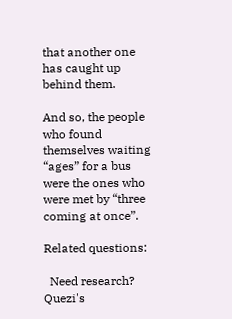that another one has caught up behind them.

And so, the people who found themselves waiting “ages” for a bus were the ones who were met by “three coming at once”.

Related questions:

  Need research? Quezi's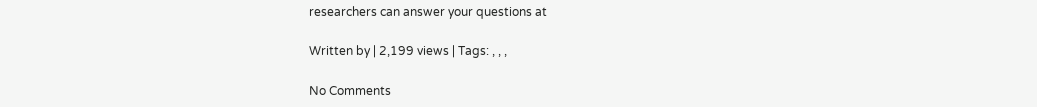researchers can answer your questions at

Written by | 2,199 views | Tags: , , ,

No Comments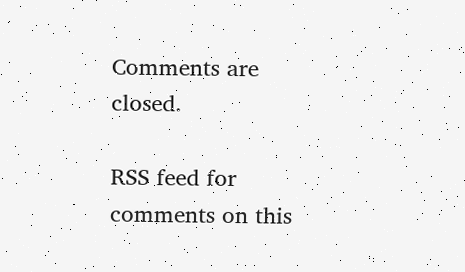Comments are closed.

RSS feed for comments on this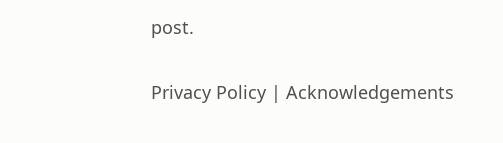post.

Privacy Policy | Acknowledgements